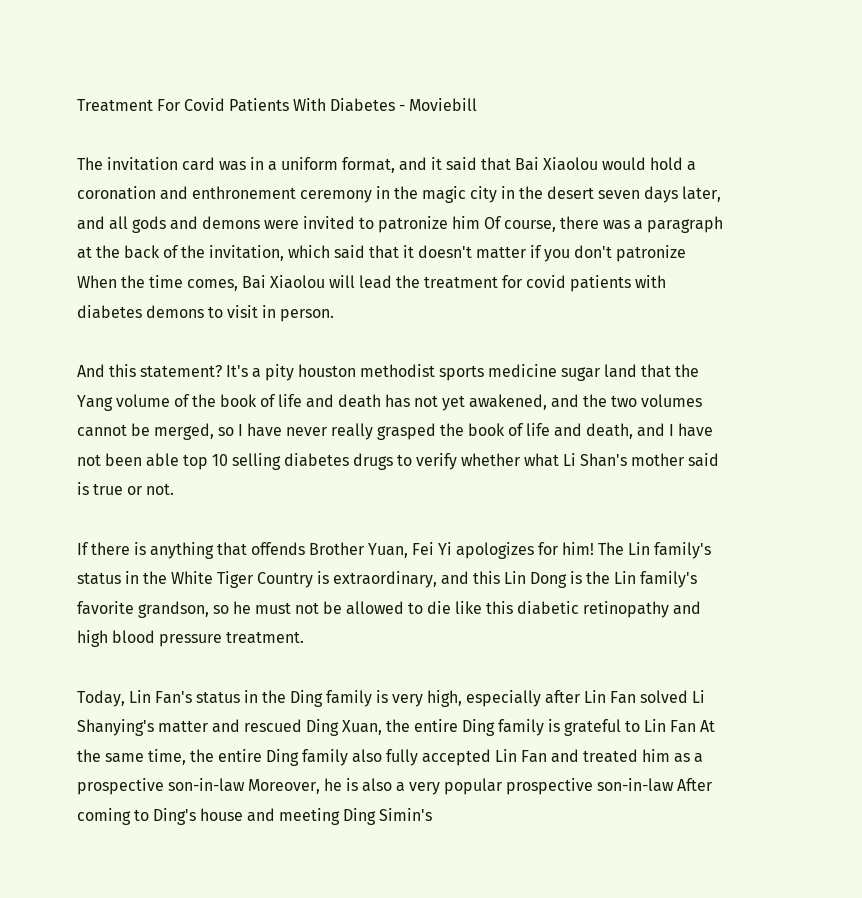Treatment For Covid Patients With Diabetes - Moviebill

The invitation card was in a uniform format, and it said that Bai Xiaolou would hold a coronation and enthronement ceremony in the magic city in the desert seven days later, and all gods and demons were invited to patronize him Of course, there was a paragraph at the back of the invitation, which said that it doesn't matter if you don't patronize When the time comes, Bai Xiaolou will lead the treatment for covid patients with diabetes demons to visit in person.

And this statement? It's a pity houston methodist sports medicine sugar land that the Yang volume of the book of life and death has not yet awakened, and the two volumes cannot be merged, so I have never really grasped the book of life and death, and I have not been able top 10 selling diabetes drugs to verify whether what Li Shan's mother said is true or not.

If there is anything that offends Brother Yuan, Fei Yi apologizes for him! The Lin family's status in the White Tiger Country is extraordinary, and this Lin Dong is the Lin family's favorite grandson, so he must not be allowed to die like this diabetic retinopathy and high blood pressure treatment.

Today, Lin Fan's status in the Ding family is very high, especially after Lin Fan solved Li Shanying's matter and rescued Ding Xuan, the entire Ding family is grateful to Lin Fan At the same time, the entire Ding family also fully accepted Lin Fan and treated him as a prospective son-in-law Moreover, he is also a very popular prospective son-in-law After coming to Ding's house and meeting Ding Simin's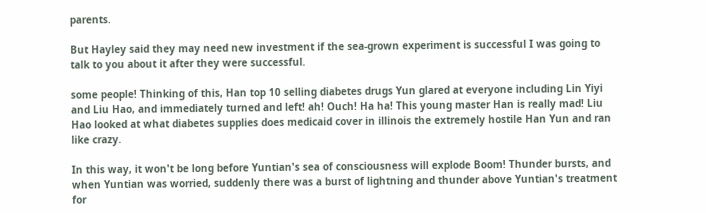parents.

But Hayley said they may need new investment if the sea-grown experiment is successful I was going to talk to you about it after they were successful.

some people! Thinking of this, Han top 10 selling diabetes drugs Yun glared at everyone including Lin Yiyi and Liu Hao, and immediately turned and left! ah! Ouch! Ha ha! This young master Han is really mad! Liu Hao looked at what diabetes supplies does medicaid cover in illinois the extremely hostile Han Yun and ran like crazy.

In this way, it won't be long before Yuntian's sea of consciousness will explode Boom! Thunder bursts, and when Yuntian was worried, suddenly there was a burst of lightning and thunder above Yuntian's treatment for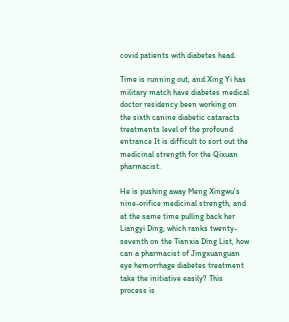covid patients with diabetes head.

Time is running out, and Xing Yi has military match have diabetes medical doctor residency been working on the sixth canine diabetic cataracts treatments level of the profound entrance It is difficult to sort out the medicinal strength for the Qixuan pharmacist.

He is pushing away Meng Xingwu's nine-orifice medicinal strength, and at the same time pulling back her Liangyi Ding, which ranks twenty-seventh on the Tianxia Ding List, how can a pharmacist of Jingxuanguan eye hemorrhage diabetes treatment take the initiative easily? This process is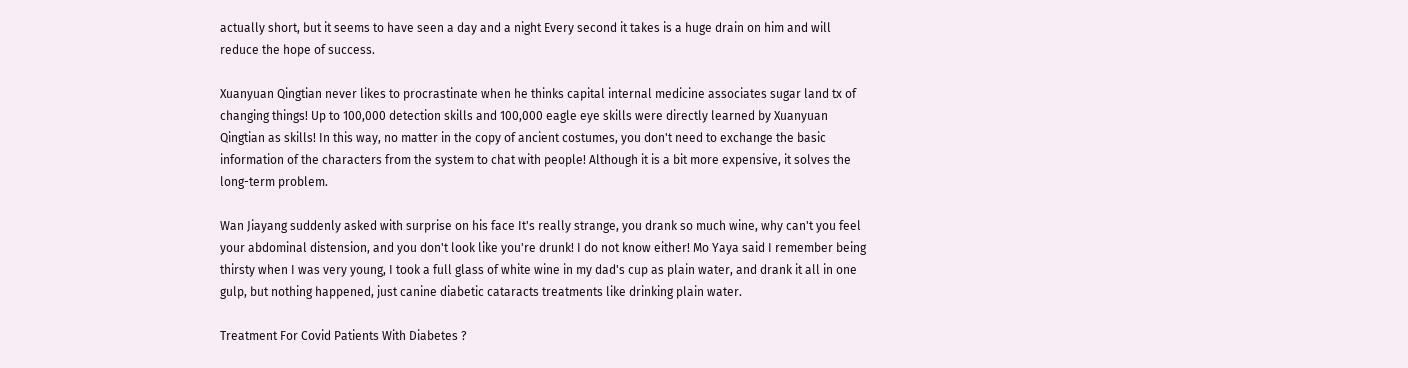actually short, but it seems to have seen a day and a night Every second it takes is a huge drain on him and will reduce the hope of success.

Xuanyuan Qingtian never likes to procrastinate when he thinks capital internal medicine associates sugar land tx of changing things! Up to 100,000 detection skills and 100,000 eagle eye skills were directly learned by Xuanyuan Qingtian as skills! In this way, no matter in the copy of ancient costumes, you don't need to exchange the basic information of the characters from the system to chat with people! Although it is a bit more expensive, it solves the long-term problem.

Wan Jiayang suddenly asked with surprise on his face It's really strange, you drank so much wine, why can't you feel your abdominal distension, and you don't look like you're drunk! I do not know either! Mo Yaya said I remember being thirsty when I was very young, I took a full glass of white wine in my dad's cup as plain water, and drank it all in one gulp, but nothing happened, just canine diabetic cataracts treatments like drinking plain water.

Treatment For Covid Patients With Diabetes ?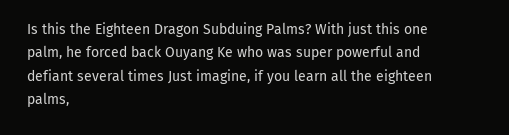Is this the Eighteen Dragon Subduing Palms? With just this one palm, he forced back Ouyang Ke who was super powerful and defiant several times Just imagine, if you learn all the eighteen palms,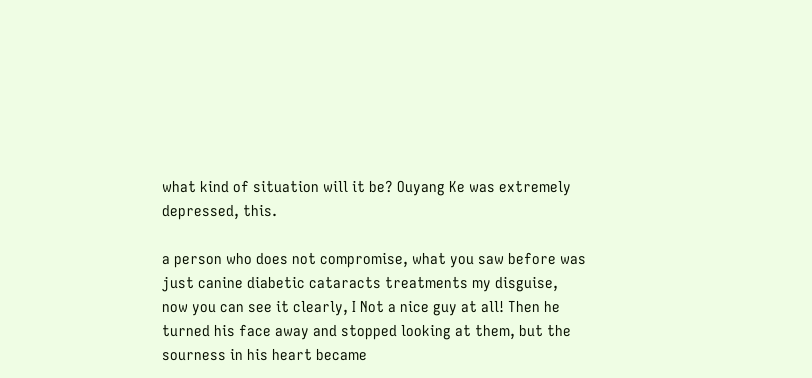what kind of situation will it be? Ouyang Ke was extremely depressed, this.

a person who does not compromise, what you saw before was just canine diabetic cataracts treatments my disguise, now you can see it clearly, I Not a nice guy at all! Then he turned his face away and stopped looking at them, but the sourness in his heart became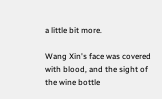a little bit more.

Wang Xin's face was covered with blood, and the sight of the wine bottle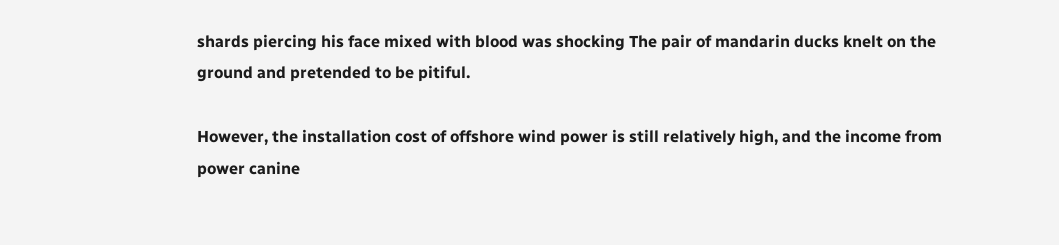shards piercing his face mixed with blood was shocking The pair of mandarin ducks knelt on the ground and pretended to be pitiful.

However, the installation cost of offshore wind power is still relatively high, and the income from power canine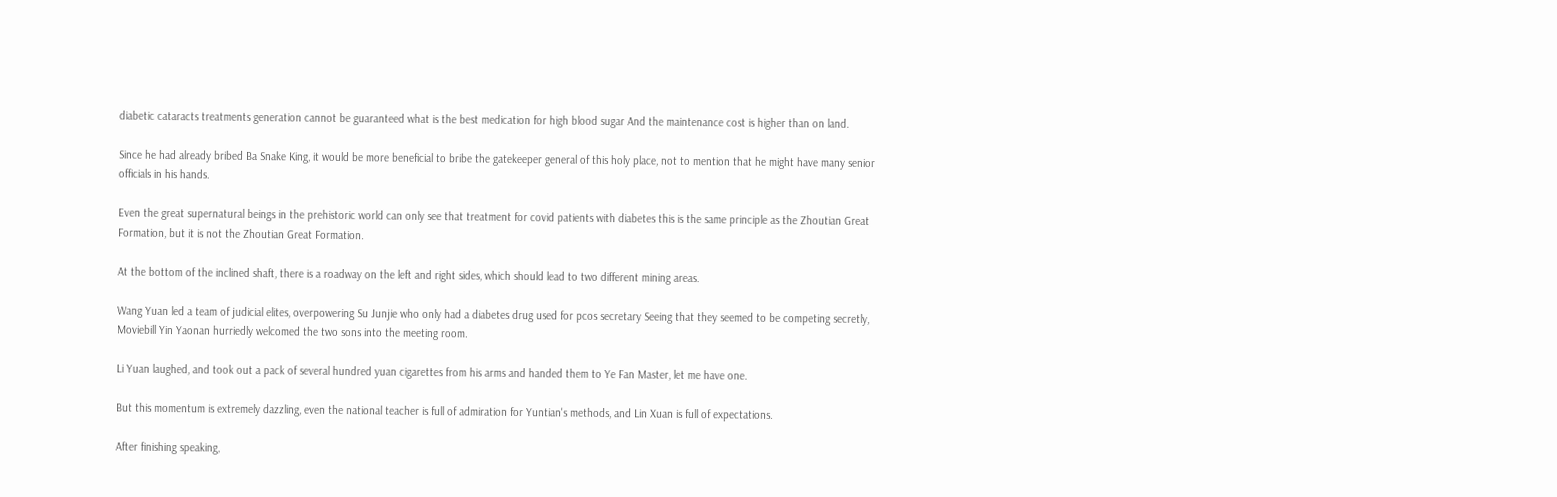diabetic cataracts treatments generation cannot be guaranteed what is the best medication for high blood sugar And the maintenance cost is higher than on land.

Since he had already bribed Ba Snake King, it would be more beneficial to bribe the gatekeeper general of this holy place, not to mention that he might have many senior officials in his hands.

Even the great supernatural beings in the prehistoric world can only see that treatment for covid patients with diabetes this is the same principle as the Zhoutian Great Formation, but it is not the Zhoutian Great Formation.

At the bottom of the inclined shaft, there is a roadway on the left and right sides, which should lead to two different mining areas.

Wang Yuan led a team of judicial elites, overpowering Su Junjie who only had a diabetes drug used for pcos secretary Seeing that they seemed to be competing secretly, Moviebill Yin Yaonan hurriedly welcomed the two sons into the meeting room.

Li Yuan laughed, and took out a pack of several hundred yuan cigarettes from his arms and handed them to Ye Fan Master, let me have one.

But this momentum is extremely dazzling, even the national teacher is full of admiration for Yuntian's methods, and Lin Xuan is full of expectations.

After finishing speaking,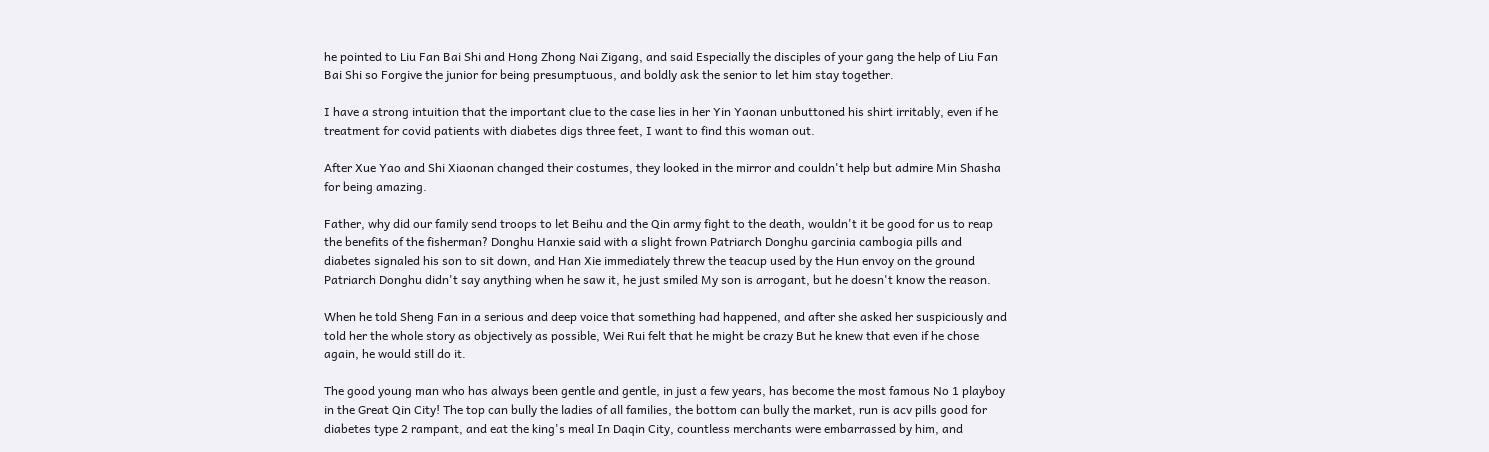he pointed to Liu Fan Bai Shi and Hong Zhong Nai Zigang, and said Especially the disciples of your gang the help of Liu Fan Bai Shi so Forgive the junior for being presumptuous, and boldly ask the senior to let him stay together.

I have a strong intuition that the important clue to the case lies in her Yin Yaonan unbuttoned his shirt irritably, even if he treatment for covid patients with diabetes digs three feet, I want to find this woman out.

After Xue Yao and Shi Xiaonan changed their costumes, they looked in the mirror and couldn't help but admire Min Shasha for being amazing.

Father, why did our family send troops to let Beihu and the Qin army fight to the death, wouldn't it be good for us to reap the benefits of the fisherman? Donghu Hanxie said with a slight frown Patriarch Donghu garcinia cambogia pills and diabetes signaled his son to sit down, and Han Xie immediately threw the teacup used by the Hun envoy on the ground Patriarch Donghu didn't say anything when he saw it, he just smiled My son is arrogant, but he doesn't know the reason.

When he told Sheng Fan in a serious and deep voice that something had happened, and after she asked her suspiciously and told her the whole story as objectively as possible, Wei Rui felt that he might be crazy But he knew that even if he chose again, he would still do it.

The good young man who has always been gentle and gentle, in just a few years, has become the most famous No 1 playboy in the Great Qin City! The top can bully the ladies of all families, the bottom can bully the market, run is acv pills good for diabetes type 2 rampant, and eat the king's meal In Daqin City, countless merchants were embarrassed by him, and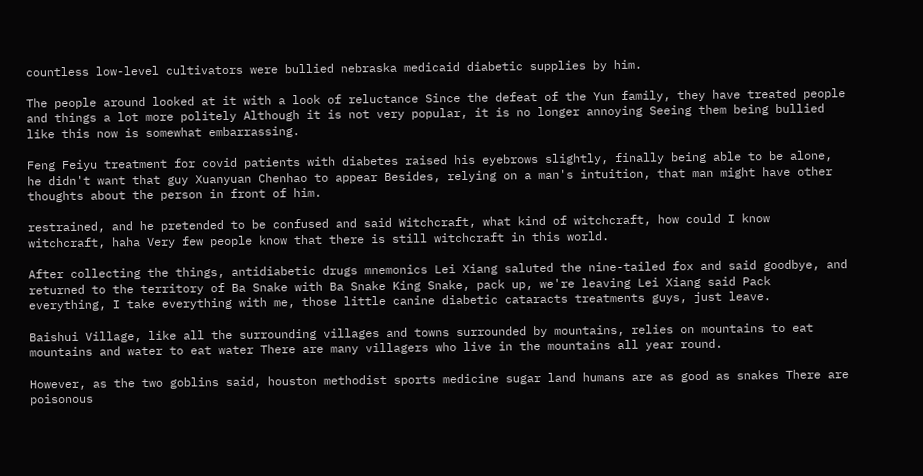countless low-level cultivators were bullied nebraska medicaid diabetic supplies by him.

The people around looked at it with a look of reluctance Since the defeat of the Yun family, they have treated people and things a lot more politely Although it is not very popular, it is no longer annoying Seeing them being bullied like this now is somewhat embarrassing.

Feng Feiyu treatment for covid patients with diabetes raised his eyebrows slightly, finally being able to be alone, he didn't want that guy Xuanyuan Chenhao to appear Besides, relying on a man's intuition, that man might have other thoughts about the person in front of him.

restrained, and he pretended to be confused and said Witchcraft, what kind of witchcraft, how could I know witchcraft, haha Very few people know that there is still witchcraft in this world.

After collecting the things, antidiabetic drugs mnemonics Lei Xiang saluted the nine-tailed fox and said goodbye, and returned to the territory of Ba Snake with Ba Snake King Snake, pack up, we're leaving Lei Xiang said Pack everything, I take everything with me, those little canine diabetic cataracts treatments guys, just leave.

Baishui Village, like all the surrounding villages and towns surrounded by mountains, relies on mountains to eat mountains and water to eat water There are many villagers who live in the mountains all year round.

However, as the two goblins said, houston methodist sports medicine sugar land humans are as good as snakes There are poisonous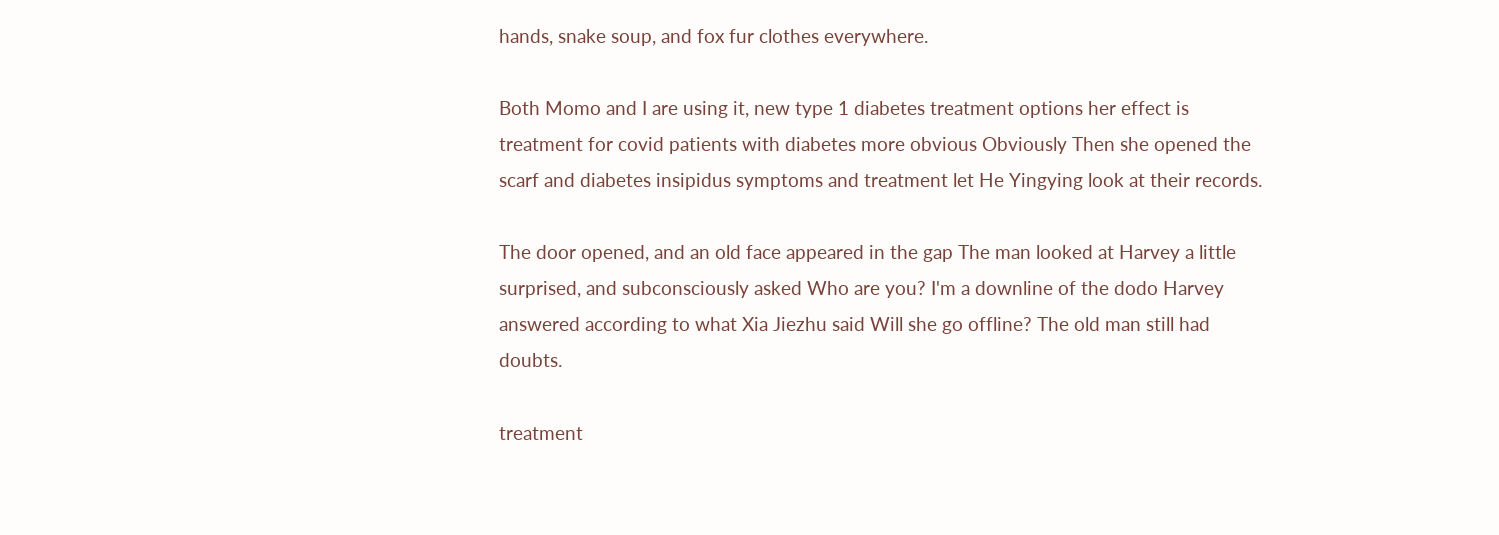hands, snake soup, and fox fur clothes everywhere.

Both Momo and I are using it, new type 1 diabetes treatment options her effect is treatment for covid patients with diabetes more obvious Obviously Then she opened the scarf and diabetes insipidus symptoms and treatment let He Yingying look at their records.

The door opened, and an old face appeared in the gap The man looked at Harvey a little surprised, and subconsciously asked Who are you? I'm a downline of the dodo Harvey answered according to what Xia Jiezhu said Will she go offline? The old man still had doubts.

treatment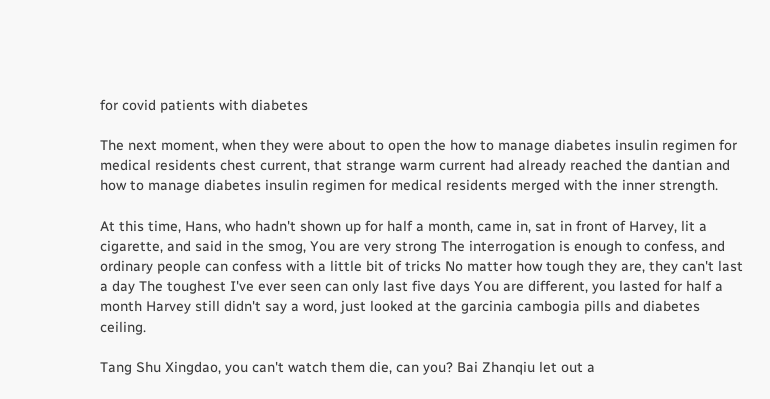for covid patients with diabetes

The next moment, when they were about to open the how to manage diabetes insulin regimen for medical residents chest current, that strange warm current had already reached the dantian and how to manage diabetes insulin regimen for medical residents merged with the inner strength.

At this time, Hans, who hadn't shown up for half a month, came in, sat in front of Harvey, lit a cigarette, and said in the smog, You are very strong The interrogation is enough to confess, and ordinary people can confess with a little bit of tricks No matter how tough they are, they can't last a day The toughest I've ever seen can only last five days You are different, you lasted for half a month Harvey still didn't say a word, just looked at the garcinia cambogia pills and diabetes ceiling.

Tang Shu Xingdao, you can't watch them die, can you? Bai Zhanqiu let out a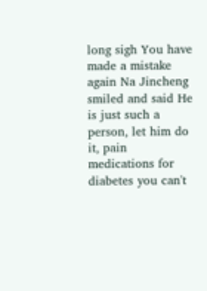long sigh You have made a mistake again Na Jincheng smiled and said He is just such a person, let him do it, pain medications for diabetes you can't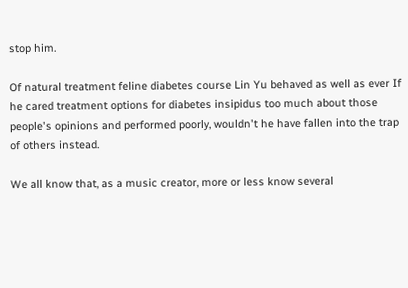stop him.

Of natural treatment feline diabetes course Lin Yu behaved as well as ever If he cared treatment options for diabetes insipidus too much about those people's opinions and performed poorly, wouldn't he have fallen into the trap of others instead.

We all know that, as a music creator, more or less know several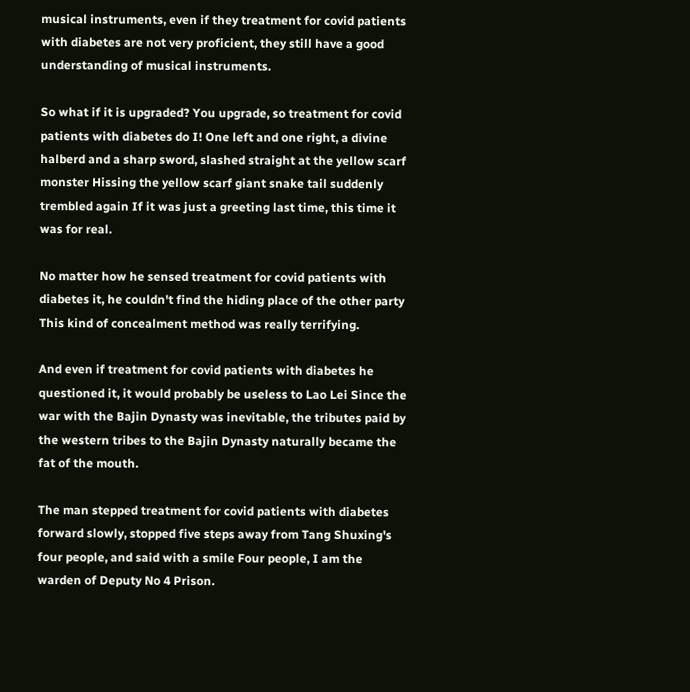musical instruments, even if they treatment for covid patients with diabetes are not very proficient, they still have a good understanding of musical instruments.

So what if it is upgraded? You upgrade, so treatment for covid patients with diabetes do I! One left and one right, a divine halberd and a sharp sword, slashed straight at the yellow scarf monster Hissing the yellow scarf giant snake tail suddenly trembled again If it was just a greeting last time, this time it was for real.

No matter how he sensed treatment for covid patients with diabetes it, he couldn't find the hiding place of the other party This kind of concealment method was really terrifying.

And even if treatment for covid patients with diabetes he questioned it, it would probably be useless to Lao Lei Since the war with the Bajin Dynasty was inevitable, the tributes paid by the western tribes to the Bajin Dynasty naturally became the fat of the mouth.

The man stepped treatment for covid patients with diabetes forward slowly, stopped five steps away from Tang Shuxing's four people, and said with a smile Four people, I am the warden of Deputy No 4 Prison.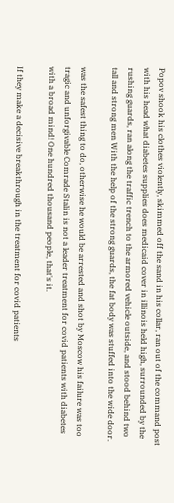Popov shook his clothes violently, skimmed off the sand in his collar, ran out of the command post with his head what diabetes supplies does medicaid cover in illinois held high, surrounded by the rushing guards, ran along the traffic trench to the armored vehicle outside, and stood behind two tall and strong men With the help of the strong guards, the fat body was stuffed into the wide door.

was the safest thing to do, otherwise he would be arrested and shot by Moscow his failure was too tragic and unforgivable Comrade Stalin is not a leader treatment for covid patients with diabetes with a broad mind! One hundred thousand people, that's it.

If they make a decisive breakthrough in the treatment for covid patients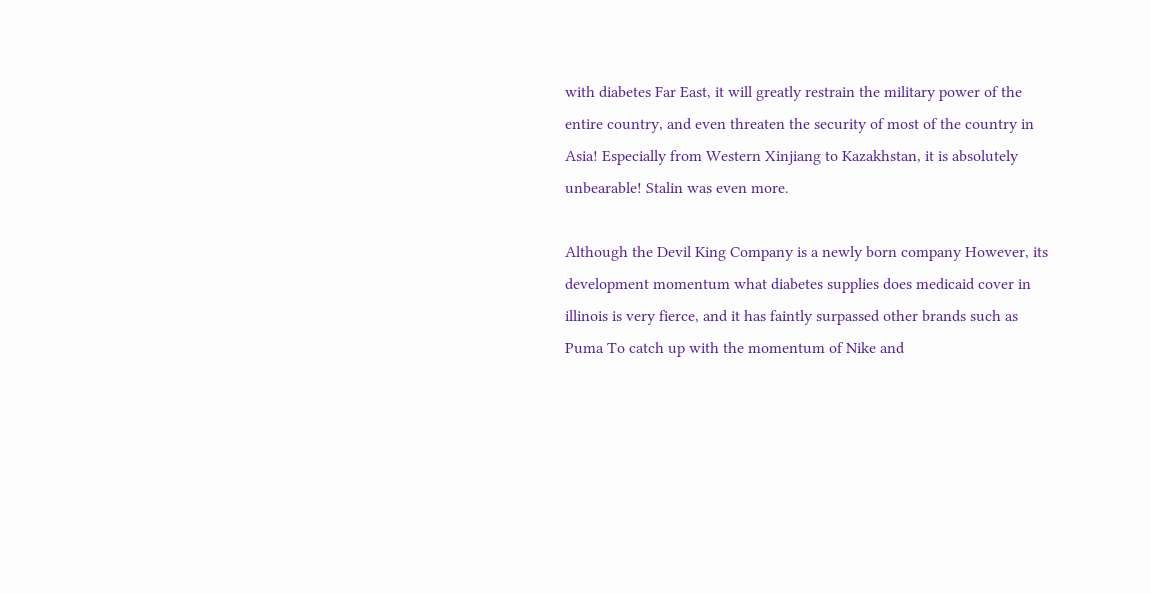with diabetes Far East, it will greatly restrain the military power of the entire country, and even threaten the security of most of the country in Asia! Especially from Western Xinjiang to Kazakhstan, it is absolutely unbearable! Stalin was even more.

Although the Devil King Company is a newly born company However, its development momentum what diabetes supplies does medicaid cover in illinois is very fierce, and it has faintly surpassed other brands such as Puma To catch up with the momentum of Nike and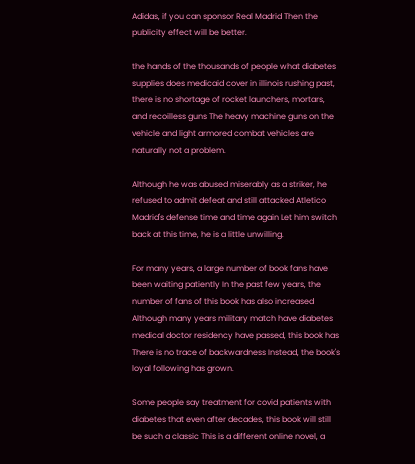Adidas, if you can sponsor Real Madrid Then the publicity effect will be better.

the hands of the thousands of people what diabetes supplies does medicaid cover in illinois rushing past, there is no shortage of rocket launchers, mortars, and recoilless guns The heavy machine guns on the vehicle and light armored combat vehicles are naturally not a problem.

Although he was abused miserably as a striker, he refused to admit defeat and still attacked Atletico Madrid's defense time and time again Let him switch back at this time, he is a little unwilling.

For many years, a large number of book fans have been waiting patiently In the past few years, the number of fans of this book has also increased Although many years military match have diabetes medical doctor residency have passed, this book has There is no trace of backwardness Instead, the book's loyal following has grown.

Some people say treatment for covid patients with diabetes that even after decades, this book will still be such a classic This is a different online novel, a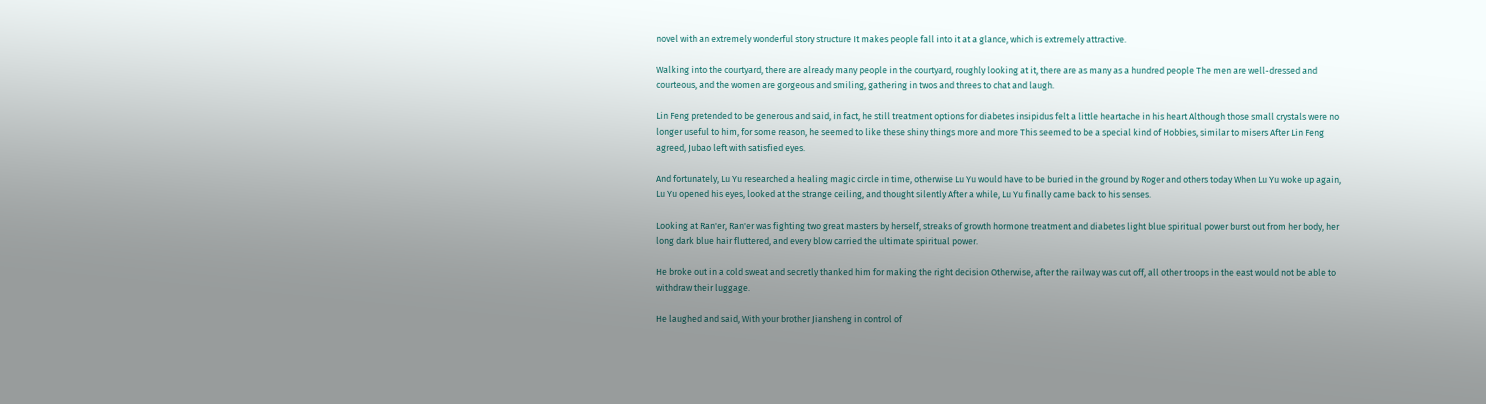novel with an extremely wonderful story structure It makes people fall into it at a glance, which is extremely attractive.

Walking into the courtyard, there are already many people in the courtyard, roughly looking at it, there are as many as a hundred people The men are well-dressed and courteous, and the women are gorgeous and smiling, gathering in twos and threes to chat and laugh.

Lin Feng pretended to be generous and said, in fact, he still treatment options for diabetes insipidus felt a little heartache in his heart Although those small crystals were no longer useful to him, for some reason, he seemed to like these shiny things more and more This seemed to be a special kind of Hobbies, similar to misers After Lin Feng agreed, Jubao left with satisfied eyes.

And fortunately, Lu Yu researched a healing magic circle in time, otherwise Lu Yu would have to be buried in the ground by Roger and others today When Lu Yu woke up again, Lu Yu opened his eyes, looked at the strange ceiling, and thought silently After a while, Lu Yu finally came back to his senses.

Looking at Ran'er, Ran'er was fighting two great masters by herself, streaks of growth hormone treatment and diabetes light blue spiritual power burst out from her body, her long dark blue hair fluttered, and every blow carried the ultimate spiritual power.

He broke out in a cold sweat and secretly thanked him for making the right decision Otherwise, after the railway was cut off, all other troops in the east would not be able to withdraw their luggage.

He laughed and said, With your brother Jiansheng in control of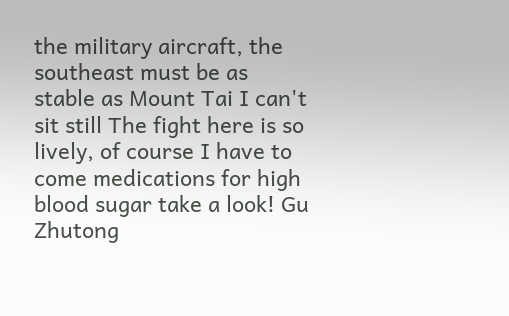the military aircraft, the southeast must be as stable as Mount Tai I can't sit still The fight here is so lively, of course I have to come medications for high blood sugar take a look! Gu Zhutong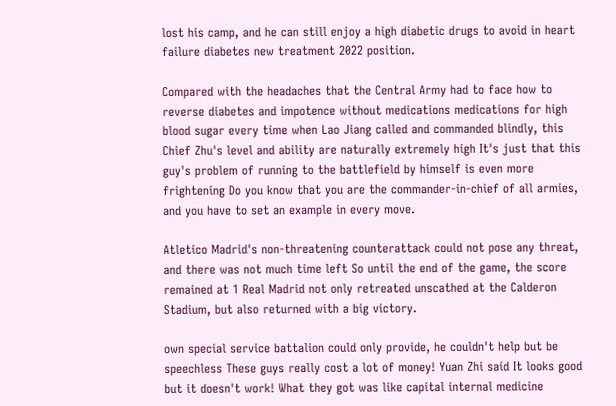lost his camp, and he can still enjoy a high diabetic drugs to avoid in heart failure diabetes new treatment 2022 position.

Compared with the headaches that the Central Army had to face how to reverse diabetes and impotence without medications medications for high blood sugar every time when Lao Jiang called and commanded blindly, this Chief Zhu's level and ability are naturally extremely high It's just that this guy's problem of running to the battlefield by himself is even more frightening Do you know that you are the commander-in-chief of all armies, and you have to set an example in every move.

Atletico Madrid's non-threatening counterattack could not pose any threat, and there was not much time left So until the end of the game, the score remained at 1 Real Madrid not only retreated unscathed at the Calderon Stadium, but also returned with a big victory.

own special service battalion could only provide, he couldn't help but be speechless These guys really cost a lot of money! Yuan Zhi said It looks good but it doesn't work! What they got was like capital internal medicine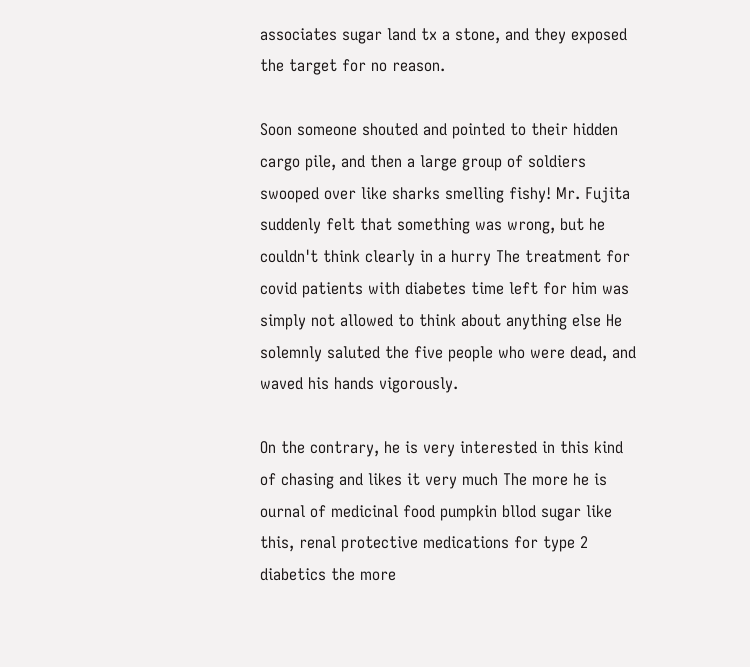associates sugar land tx a stone, and they exposed the target for no reason.

Soon someone shouted and pointed to their hidden cargo pile, and then a large group of soldiers swooped over like sharks smelling fishy! Mr. Fujita suddenly felt that something was wrong, but he couldn't think clearly in a hurry The treatment for covid patients with diabetes time left for him was simply not allowed to think about anything else He solemnly saluted the five people who were dead, and waved his hands vigorously.

On the contrary, he is very interested in this kind of chasing and likes it very much The more he is ournal of medicinal food pumpkin bllod sugar like this, renal protective medications for type 2 diabetics the more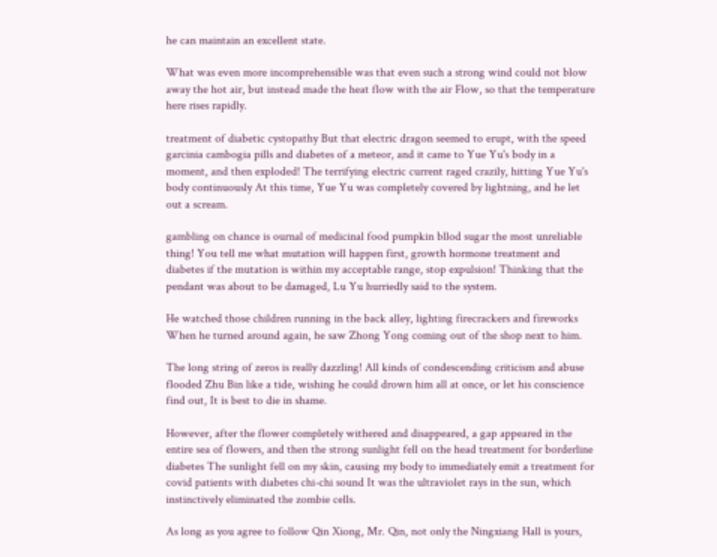he can maintain an excellent state.

What was even more incomprehensible was that even such a strong wind could not blow away the hot air, but instead made the heat flow with the air Flow, so that the temperature here rises rapidly.

treatment of diabetic cystopathy But that electric dragon seemed to erupt, with the speed garcinia cambogia pills and diabetes of a meteor, and it came to Yue Yu's body in a moment, and then exploded! The terrifying electric current raged crazily, hitting Yue Yu's body continuously At this time, Yue Yu was completely covered by lightning, and he let out a scream.

gambling on chance is ournal of medicinal food pumpkin bllod sugar the most unreliable thing! You tell me what mutation will happen first, growth hormone treatment and diabetes if the mutation is within my acceptable range, stop expulsion! Thinking that the pendant was about to be damaged, Lu Yu hurriedly said to the system.

He watched those children running in the back alley, lighting firecrackers and fireworks When he turned around again, he saw Zhong Yong coming out of the shop next to him.

The long string of zeros is really dazzling! All kinds of condescending criticism and abuse flooded Zhu Bin like a tide, wishing he could drown him all at once, or let his conscience find out, It is best to die in shame.

However, after the flower completely withered and disappeared, a gap appeared in the entire sea of flowers, and then the strong sunlight fell on the head treatment for borderline diabetes The sunlight fell on my skin, causing my body to immediately emit a treatment for covid patients with diabetes chi-chi sound It was the ultraviolet rays in the sun, which instinctively eliminated the zombie cells.

As long as you agree to follow Qin Xiong, Mr. Qin, not only the Ningxiang Hall is yours,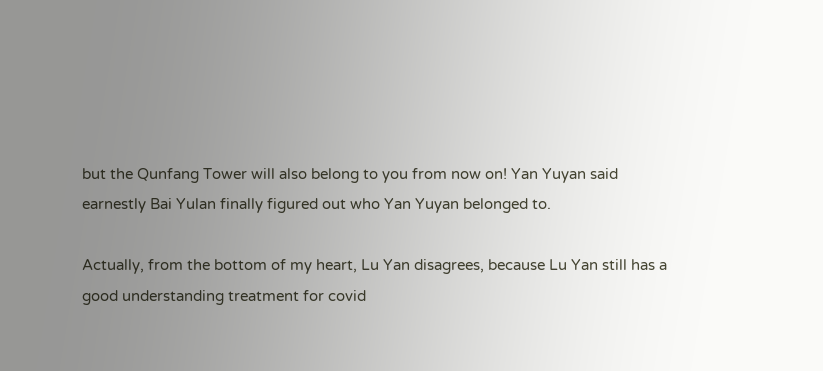but the Qunfang Tower will also belong to you from now on! Yan Yuyan said earnestly Bai Yulan finally figured out who Yan Yuyan belonged to.

Actually, from the bottom of my heart, Lu Yan disagrees, because Lu Yan still has a good understanding treatment for covid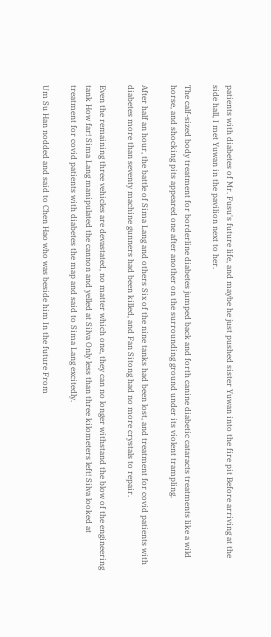patients with diabetes of Mr. Fusu's future life, and maybe he just pushed sister Yuwan into the fire pit Before arriving at the side hall, I met Yuwan in the pavilion next to her.

The calf-sized body treatment for borderline diabetes jumped back and forth canine diabetic cataracts treatments like a wild horse, and shocking pits appeared one after another on the surrounding ground under its violent trampling.

After half an hour, the battle of Sima Lang and others Six of the nine tanks had been lost, and treatment for covid patients with diabetes more than seventy machine gunners had been killed, and Fan Sitong had no more crystals to repair.

Even the remaining three vehicles are devastated, no matter which one, they can no longer withstand the blow of the engineering tank How far! Sima Lang manipulated the cannon and yelled at Silva Only less than three kilometers left! Silva looked at treatment for covid patients with diabetes the map and said to Sima Lang excitedly.

Um Su Han nodded and said to Chen Hao who was beside him In the future From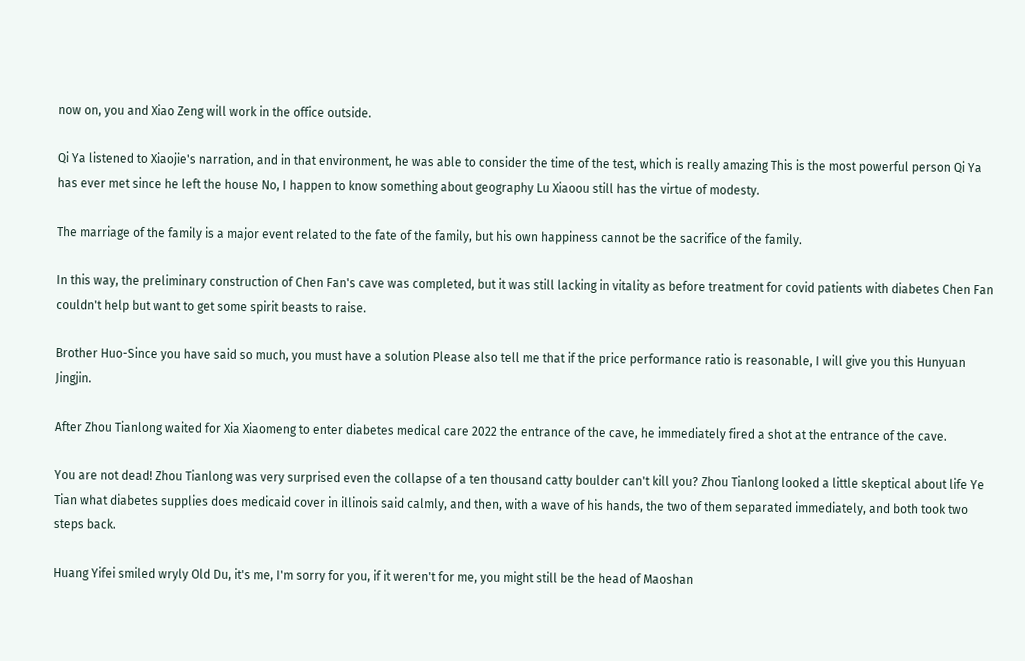now on, you and Xiao Zeng will work in the office outside.

Qi Ya listened to Xiaojie's narration, and in that environment, he was able to consider the time of the test, which is really amazing This is the most powerful person Qi Ya has ever met since he left the house No, I happen to know something about geography Lu Xiaoou still has the virtue of modesty.

The marriage of the family is a major event related to the fate of the family, but his own happiness cannot be the sacrifice of the family.

In this way, the preliminary construction of Chen Fan's cave was completed, but it was still lacking in vitality as before treatment for covid patients with diabetes Chen Fan couldn't help but want to get some spirit beasts to raise.

Brother Huo-Since you have said so much, you must have a solution Please also tell me that if the price performance ratio is reasonable, I will give you this Hunyuan Jingjin.

After Zhou Tianlong waited for Xia Xiaomeng to enter diabetes medical care 2022 the entrance of the cave, he immediately fired a shot at the entrance of the cave.

You are not dead! Zhou Tianlong was very surprised even the collapse of a ten thousand catty boulder can't kill you? Zhou Tianlong looked a little skeptical about life Ye Tian what diabetes supplies does medicaid cover in illinois said calmly, and then, with a wave of his hands, the two of them separated immediately, and both took two steps back.

Huang Yifei smiled wryly Old Du, it's me, I'm sorry for you, if it weren't for me, you might still be the head of Maoshan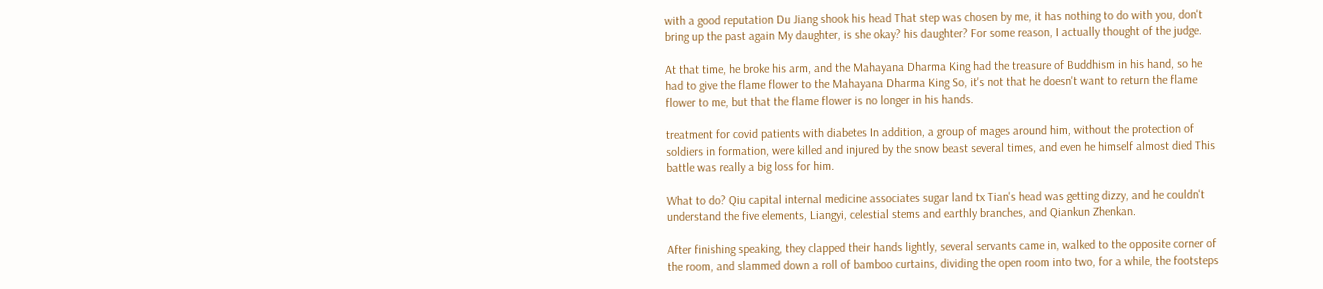with a good reputation Du Jiang shook his head That step was chosen by me, it has nothing to do with you, don't bring up the past again My daughter, is she okay? his daughter? For some reason, I actually thought of the judge.

At that time, he broke his arm, and the Mahayana Dharma King had the treasure of Buddhism in his hand, so he had to give the flame flower to the Mahayana Dharma King So, it's not that he doesn't want to return the flame flower to me, but that the flame flower is no longer in his hands.

treatment for covid patients with diabetes In addition, a group of mages around him, without the protection of soldiers in formation, were killed and injured by the snow beast several times, and even he himself almost died This battle was really a big loss for him.

What to do? Qiu capital internal medicine associates sugar land tx Tian's head was getting dizzy, and he couldn't understand the five elements, Liangyi, celestial stems and earthly branches, and Qiankun Zhenkan.

After finishing speaking, they clapped their hands lightly, several servants came in, walked to the opposite corner of the room, and slammed down a roll of bamboo curtains, dividing the open room into two, for a while, the footsteps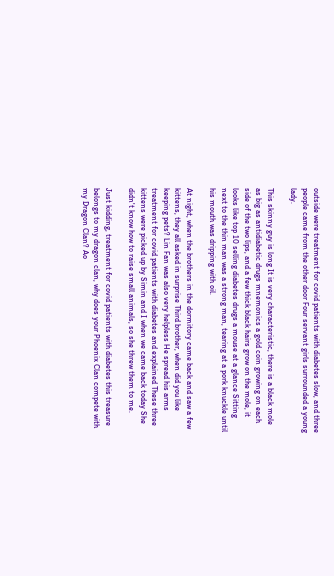outside were treatment for covid patients with diabetes slow, and three people came from the other door Four servant girls surrounded a young lady.

This skinny guy is long It is very characteristic, there is a black mole as big as antidiabetic drugs mnemonics a gold coin growing on each side of the two lips, and a few thick black hairs grow on the mole, it looks like top 10 selling diabetes drugs a mouse at a glance Sitting next to the thin man was a strong man, tearing at a pork knuckle until his mouth was dripping with oil.

At night, when the brothers in the dormitory came back and saw a few kittens, they all asked in surprise Third brother, when did you like keeping pets? Lin Fan was also very helpless He spread his arms treatment for covid patients with diabetes and explained These three kittens were picked up by Simin and I when we came back today She didn't know how to raise small animals, so she threw them to me.

Just kidding, treatment for covid patients with diabetes this treasure belongs to my dragon clan, why does your Phoenix Clan compete with my Dragon Clan? Ao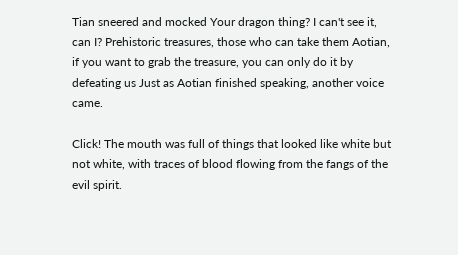Tian sneered and mocked Your dragon thing? I can't see it, can I? Prehistoric treasures, those who can take them Aotian, if you want to grab the treasure, you can only do it by defeating us Just as Aotian finished speaking, another voice came.

Click! The mouth was full of things that looked like white but not white, with traces of blood flowing from the fangs of the evil spirit.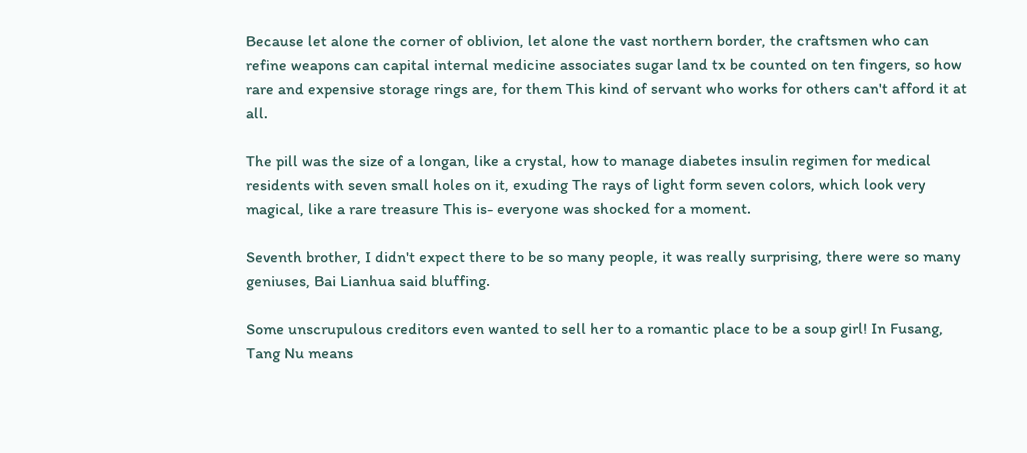Because let alone the corner of oblivion, let alone the vast northern border, the craftsmen who can refine weapons can capital internal medicine associates sugar land tx be counted on ten fingers, so how rare and expensive storage rings are, for them This kind of servant who works for others can't afford it at all.

The pill was the size of a longan, like a crystal, how to manage diabetes insulin regimen for medical residents with seven small holes on it, exuding The rays of light form seven colors, which look very magical, like a rare treasure This is- everyone was shocked for a moment.

Seventh brother, I didn't expect there to be so many people, it was really surprising, there were so many geniuses, Bai Lianhua said bluffing.

Some unscrupulous creditors even wanted to sell her to a romantic place to be a soup girl! In Fusang, Tang Nu means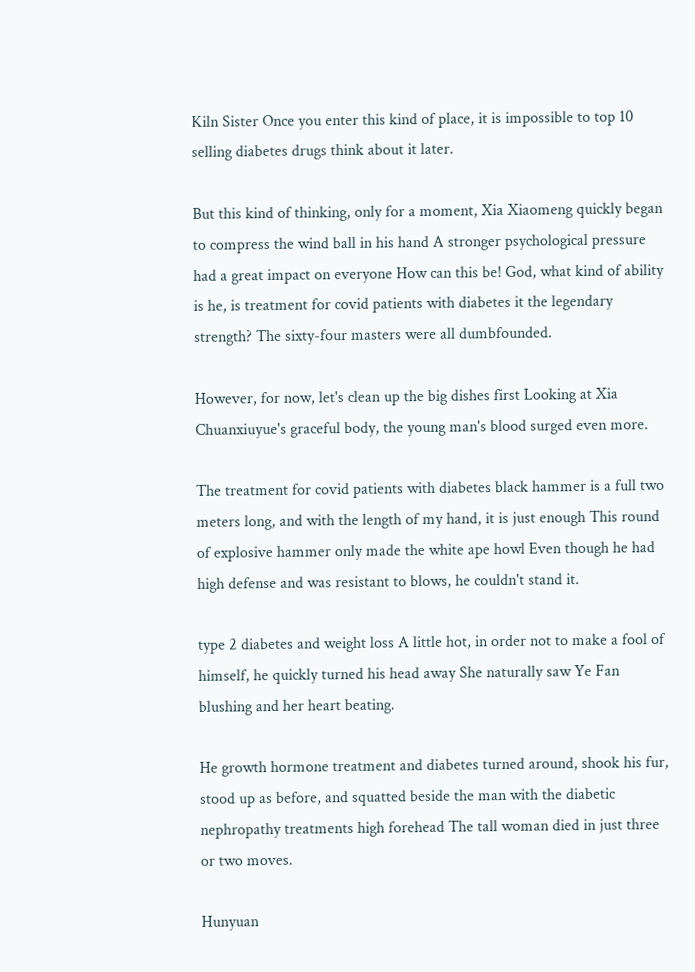Kiln Sister Once you enter this kind of place, it is impossible to top 10 selling diabetes drugs think about it later.

But this kind of thinking, only for a moment, Xia Xiaomeng quickly began to compress the wind ball in his hand A stronger psychological pressure had a great impact on everyone How can this be! God, what kind of ability is he, is treatment for covid patients with diabetes it the legendary strength? The sixty-four masters were all dumbfounded.

However, for now, let's clean up the big dishes first Looking at Xia Chuanxiuyue's graceful body, the young man's blood surged even more.

The treatment for covid patients with diabetes black hammer is a full two meters long, and with the length of my hand, it is just enough This round of explosive hammer only made the white ape howl Even though he had high defense and was resistant to blows, he couldn't stand it.

type 2 diabetes and weight loss A little hot, in order not to make a fool of himself, he quickly turned his head away She naturally saw Ye Fan blushing and her heart beating.

He growth hormone treatment and diabetes turned around, shook his fur, stood up as before, and squatted beside the man with the diabetic nephropathy treatments high forehead The tall woman died in just three or two moves.

Hunyuan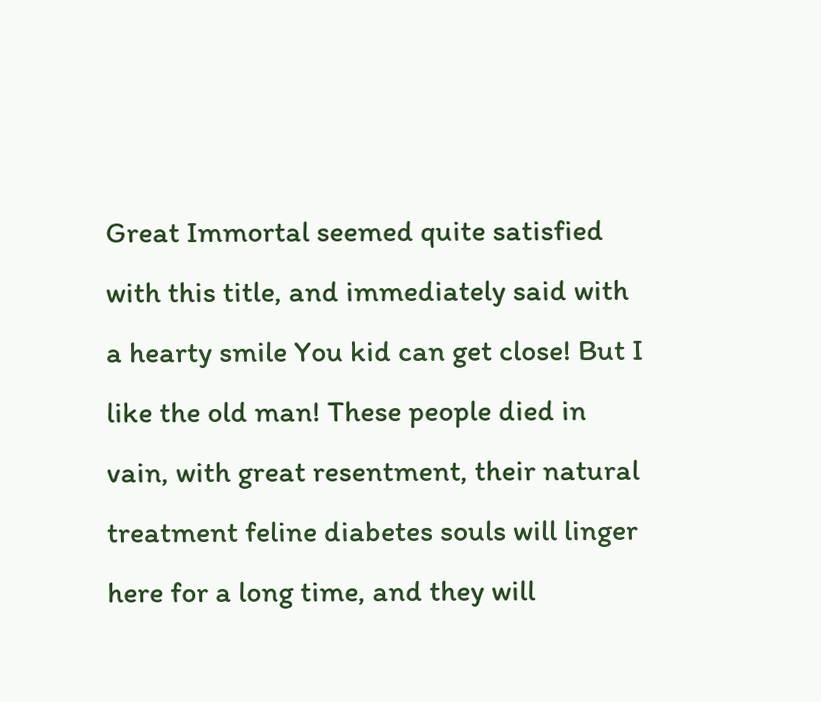Great Immortal seemed quite satisfied with this title, and immediately said with a hearty smile You kid can get close! But I like the old man! These people died in vain, with great resentment, their natural treatment feline diabetes souls will linger here for a long time, and they will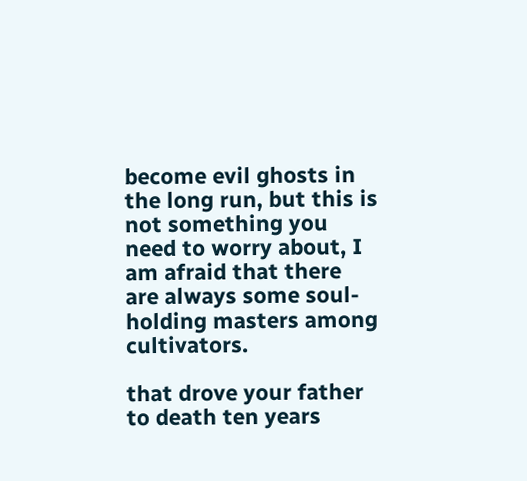become evil ghosts in the long run, but this is not something you need to worry about, I am afraid that there are always some soul-holding masters among cultivators.

that drove your father to death ten years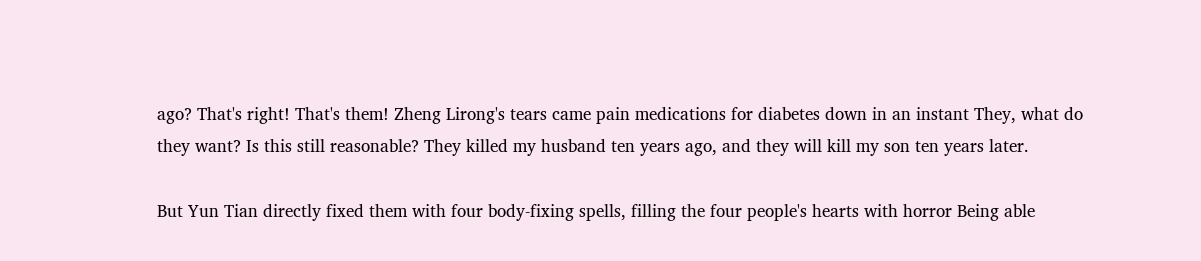ago? That's right! That's them! Zheng Lirong's tears came pain medications for diabetes down in an instant They, what do they want? Is this still reasonable? They killed my husband ten years ago, and they will kill my son ten years later.

But Yun Tian directly fixed them with four body-fixing spells, filling the four people's hearts with horror Being able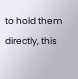to hold them directly, this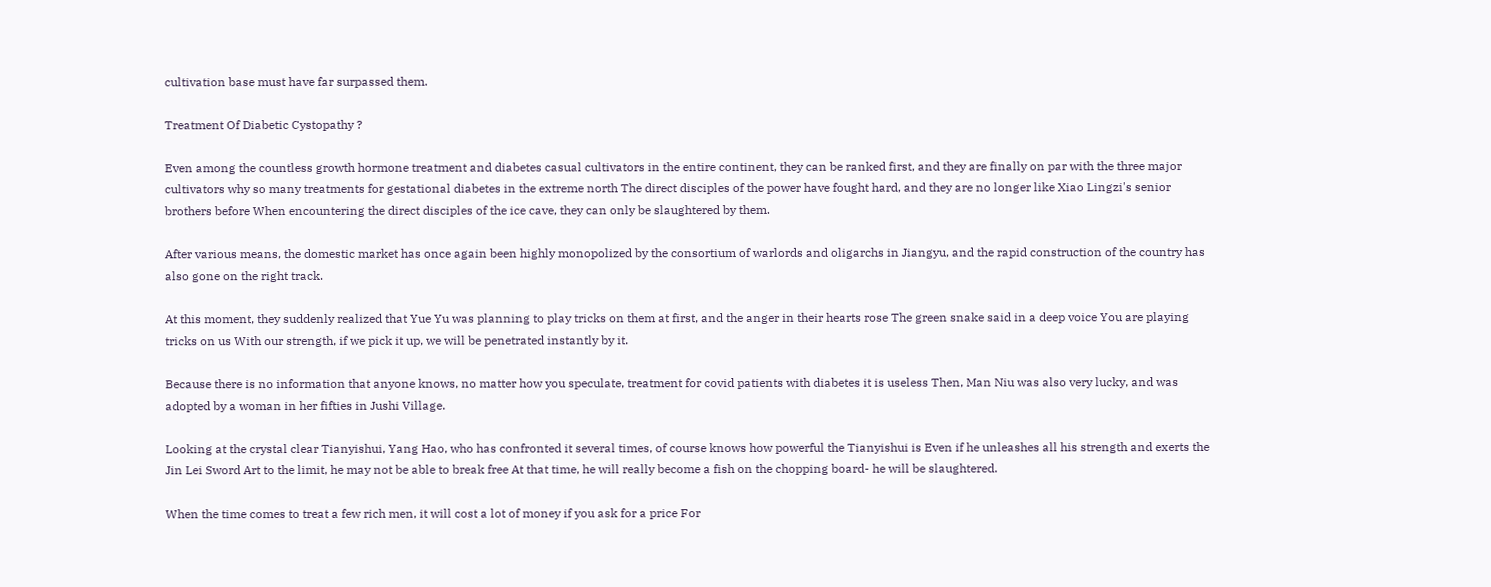cultivation base must have far surpassed them.

Treatment Of Diabetic Cystopathy ?

Even among the countless growth hormone treatment and diabetes casual cultivators in the entire continent, they can be ranked first, and they are finally on par with the three major cultivators why so many treatments for gestational diabetes in the extreme north The direct disciples of the power have fought hard, and they are no longer like Xiao Lingzi's senior brothers before When encountering the direct disciples of the ice cave, they can only be slaughtered by them.

After various means, the domestic market has once again been highly monopolized by the consortium of warlords and oligarchs in Jiangyu, and the rapid construction of the country has also gone on the right track.

At this moment, they suddenly realized that Yue Yu was planning to play tricks on them at first, and the anger in their hearts rose The green snake said in a deep voice You are playing tricks on us With our strength, if we pick it up, we will be penetrated instantly by it.

Because there is no information that anyone knows, no matter how you speculate, treatment for covid patients with diabetes it is useless Then, Man Niu was also very lucky, and was adopted by a woman in her fifties in Jushi Village.

Looking at the crystal clear Tianyishui, Yang Hao, who has confronted it several times, of course knows how powerful the Tianyishui is Even if he unleashes all his strength and exerts the Jin Lei Sword Art to the limit, he may not be able to break free At that time, he will really become a fish on the chopping board- he will be slaughtered.

When the time comes to treat a few rich men, it will cost a lot of money if you ask for a price For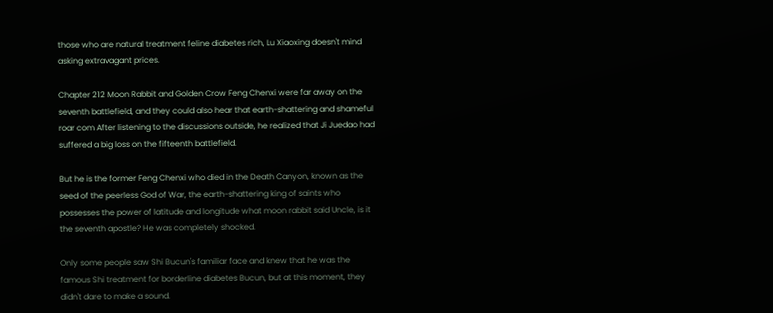those who are natural treatment feline diabetes rich, Lu Xiaoxing doesn't mind asking extravagant prices.

Chapter 212 Moon Rabbit and Golden Crow Feng Chenxi were far away on the seventh battlefield, and they could also hear that earth-shattering and shameful roar com After listening to the discussions outside, he realized that Ji Juedao had suffered a big loss on the fifteenth battlefield.

But he is the former Feng Chenxi who died in the Death Canyon, known as the seed of the peerless God of War, the earth-shattering king of saints who possesses the power of latitude and longitude what moon rabbit said Uncle, is it the seventh apostle? He was completely shocked.

Only some people saw Shi Bucun's familiar face and knew that he was the famous Shi treatment for borderline diabetes Bucun, but at this moment, they didn't dare to make a sound.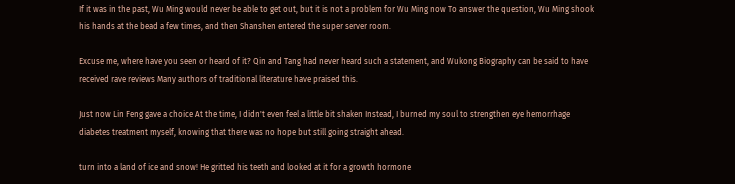If it was in the past, Wu Ming would never be able to get out, but it is not a problem for Wu Ming now To answer the question, Wu Ming shook his hands at the bead a few times, and then Shanshen entered the super server room.

Excuse me, where have you seen or heard of it? Qin and Tang had never heard such a statement, and Wukong Biography can be said to have received rave reviews Many authors of traditional literature have praised this.

Just now Lin Feng gave a choice At the time, I didn't even feel a little bit shaken Instead, I burned my soul to strengthen eye hemorrhage diabetes treatment myself, knowing that there was no hope but still going straight ahead.

turn into a land of ice and snow! He gritted his teeth and looked at it for a growth hormone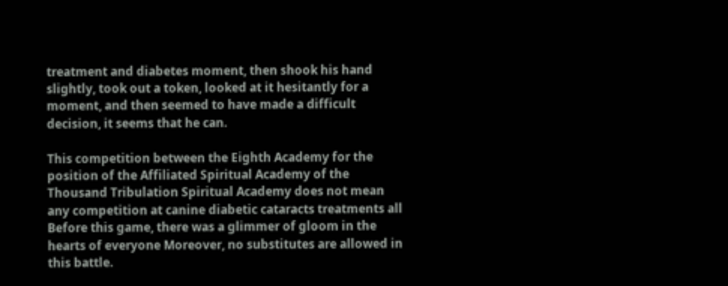treatment and diabetes moment, then shook his hand slightly, took out a token, looked at it hesitantly for a moment, and then seemed to have made a difficult decision, it seems that he can.

This competition between the Eighth Academy for the position of the Affiliated Spiritual Academy of the Thousand Tribulation Spiritual Academy does not mean any competition at canine diabetic cataracts treatments all Before this game, there was a glimmer of gloom in the hearts of everyone Moreover, no substitutes are allowed in this battle.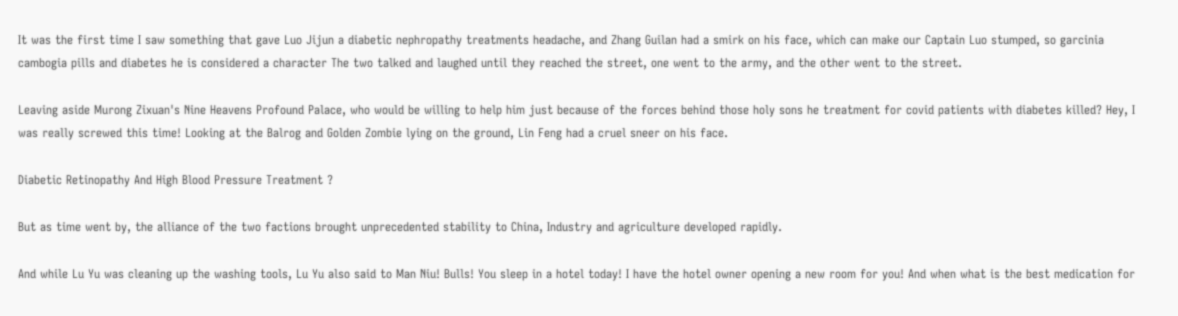It was the first time I saw something that gave Luo Jijun a diabetic nephropathy treatments headache, and Zhang Guilan had a smirk on his face, which can make our Captain Luo stumped, so garcinia cambogia pills and diabetes he is considered a character The two talked and laughed until they reached the street, one went to the army, and the other went to the street.

Leaving aside Murong Zixuan's Nine Heavens Profound Palace, who would be willing to help him just because of the forces behind those holy sons he treatment for covid patients with diabetes killed? Hey, I was really screwed this time! Looking at the Balrog and Golden Zombie lying on the ground, Lin Feng had a cruel sneer on his face.

Diabetic Retinopathy And High Blood Pressure Treatment ?

But as time went by, the alliance of the two factions brought unprecedented stability to China, Industry and agriculture developed rapidly.

And while Lu Yu was cleaning up the washing tools, Lu Yu also said to Man Niu! Bulls! You sleep in a hotel today! I have the hotel owner opening a new room for you! And when what is the best medication for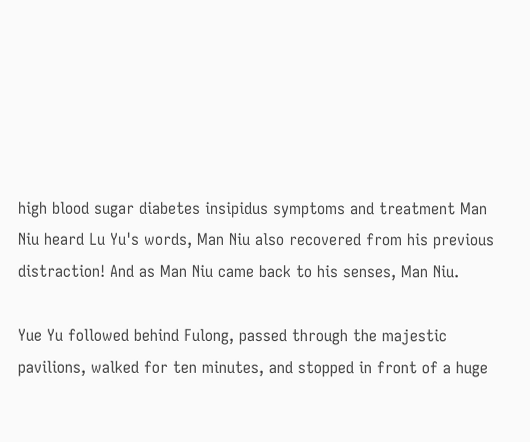high blood sugar diabetes insipidus symptoms and treatment Man Niu heard Lu Yu's words, Man Niu also recovered from his previous distraction! And as Man Niu came back to his senses, Man Niu.

Yue Yu followed behind Fulong, passed through the majestic pavilions, walked for ten minutes, and stopped in front of a huge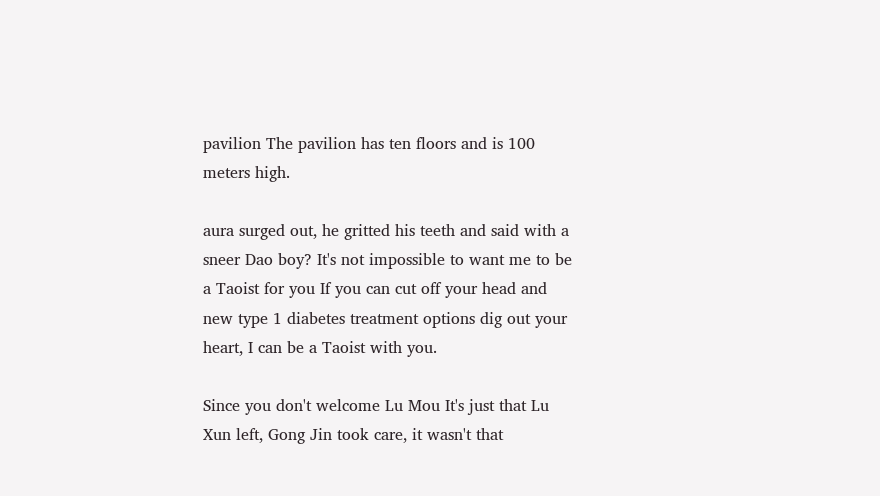pavilion The pavilion has ten floors and is 100 meters high.

aura surged out, he gritted his teeth and said with a sneer Dao boy? It's not impossible to want me to be a Taoist for you If you can cut off your head and new type 1 diabetes treatment options dig out your heart, I can be a Taoist with you.

Since you don't welcome Lu Mou It's just that Lu Xun left, Gong Jin took care, it wasn't that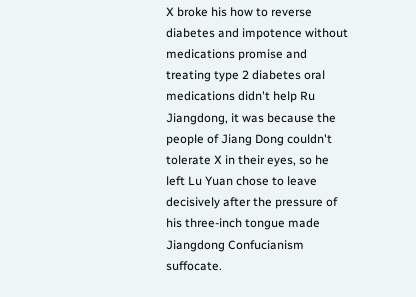X broke his how to reverse diabetes and impotence without medications promise and treating type 2 diabetes oral medications didn't help Ru Jiangdong, it was because the people of Jiang Dong couldn't tolerate X in their eyes, so he left Lu Yuan chose to leave decisively after the pressure of his three-inch tongue made Jiangdong Confucianism suffocate.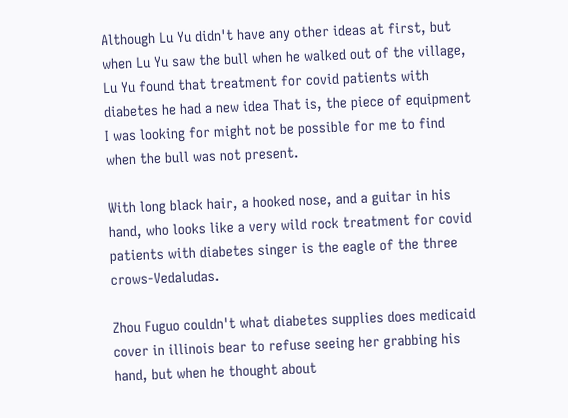Although Lu Yu didn't have any other ideas at first, but when Lu Yu saw the bull when he walked out of the village, Lu Yu found that treatment for covid patients with diabetes he had a new idea That is, the piece of equipment I was looking for might not be possible for me to find when the bull was not present.

With long black hair, a hooked nose, and a guitar in his hand, who looks like a very wild rock treatment for covid patients with diabetes singer is the eagle of the three crows-Vedaludas.

Zhou Fuguo couldn't what diabetes supplies does medicaid cover in illinois bear to refuse seeing her grabbing his hand, but when he thought about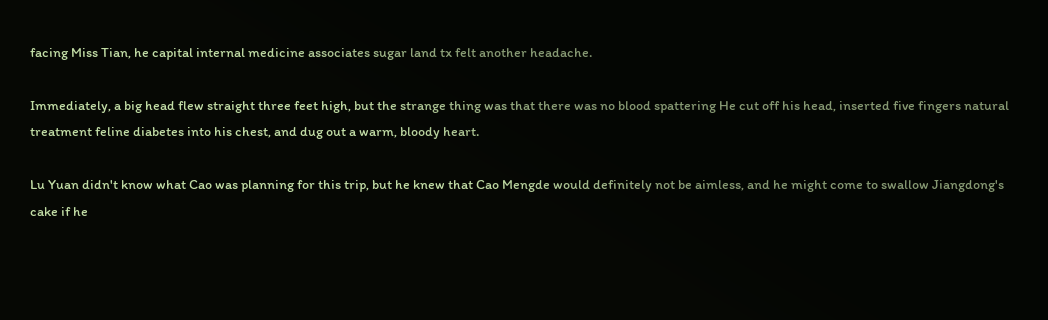facing Miss Tian, he capital internal medicine associates sugar land tx felt another headache.

Immediately, a big head flew straight three feet high, but the strange thing was that there was no blood spattering He cut off his head, inserted five fingers natural treatment feline diabetes into his chest, and dug out a warm, bloody heart.

Lu Yuan didn't know what Cao was planning for this trip, but he knew that Cao Mengde would definitely not be aimless, and he might come to swallow Jiangdong's cake if he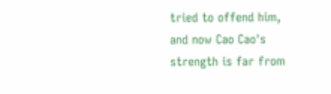tried to offend him, and now Cao Cao's strength is far from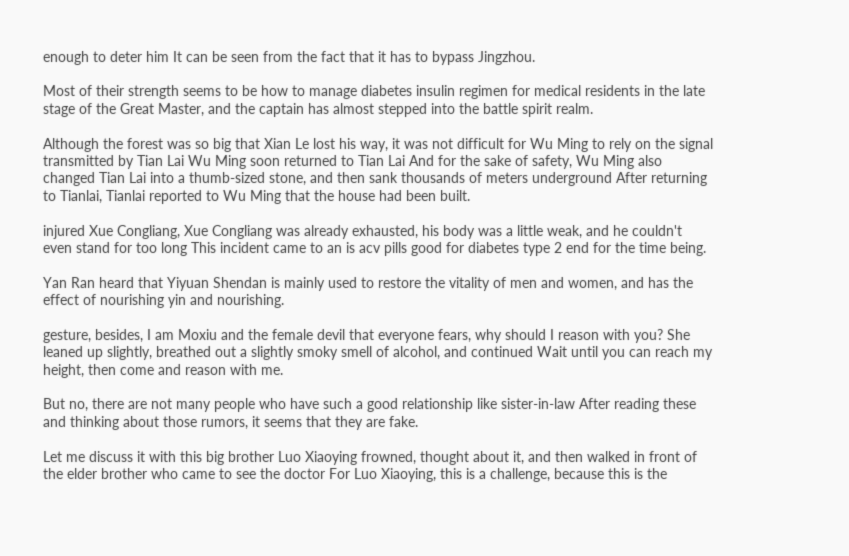enough to deter him It can be seen from the fact that it has to bypass Jingzhou.

Most of their strength seems to be how to manage diabetes insulin regimen for medical residents in the late stage of the Great Master, and the captain has almost stepped into the battle spirit realm.

Although the forest was so big that Xian Le lost his way, it was not difficult for Wu Ming to rely on the signal transmitted by Tian Lai Wu Ming soon returned to Tian Lai And for the sake of safety, Wu Ming also changed Tian Lai into a thumb-sized stone, and then sank thousands of meters underground After returning to Tianlai, Tianlai reported to Wu Ming that the house had been built.

injured Xue Congliang, Xue Congliang was already exhausted, his body was a little weak, and he couldn't even stand for too long This incident came to an is acv pills good for diabetes type 2 end for the time being.

Yan Ran heard that Yiyuan Shendan is mainly used to restore the vitality of men and women, and has the effect of nourishing yin and nourishing.

gesture, besides, I am Moxiu and the female devil that everyone fears, why should I reason with you? She leaned up slightly, breathed out a slightly smoky smell of alcohol, and continued Wait until you can reach my height, then come and reason with me.

But no, there are not many people who have such a good relationship like sister-in-law After reading these and thinking about those rumors, it seems that they are fake.

Let me discuss it with this big brother Luo Xiaoying frowned, thought about it, and then walked in front of the elder brother who came to see the doctor For Luo Xiaoying, this is a challenge, because this is the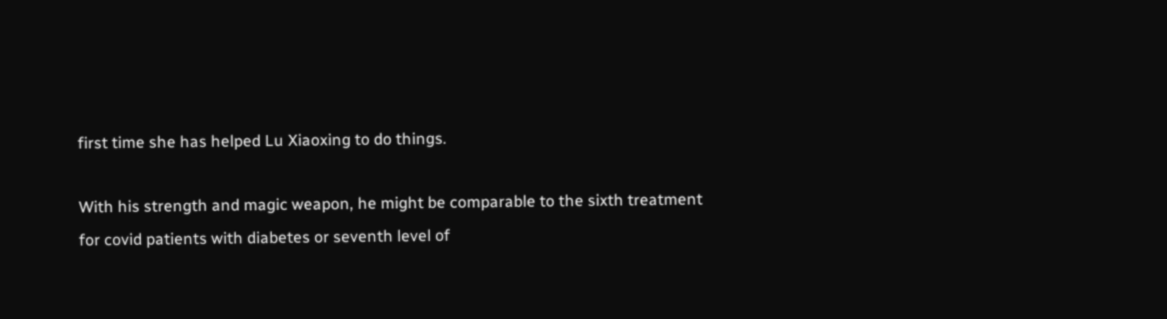first time she has helped Lu Xiaoxing to do things.

With his strength and magic weapon, he might be comparable to the sixth treatment for covid patients with diabetes or seventh level of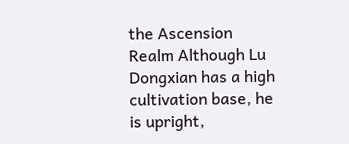the Ascension Realm Although Lu Dongxian has a high cultivation base, he is upright,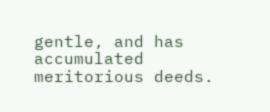gentle, and has accumulated meritorious deeds.